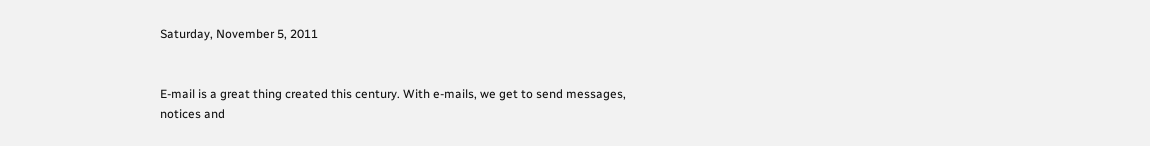Saturday, November 5, 2011


E-mail is a great thing created this century. With e-mails, we get to send messages, notices and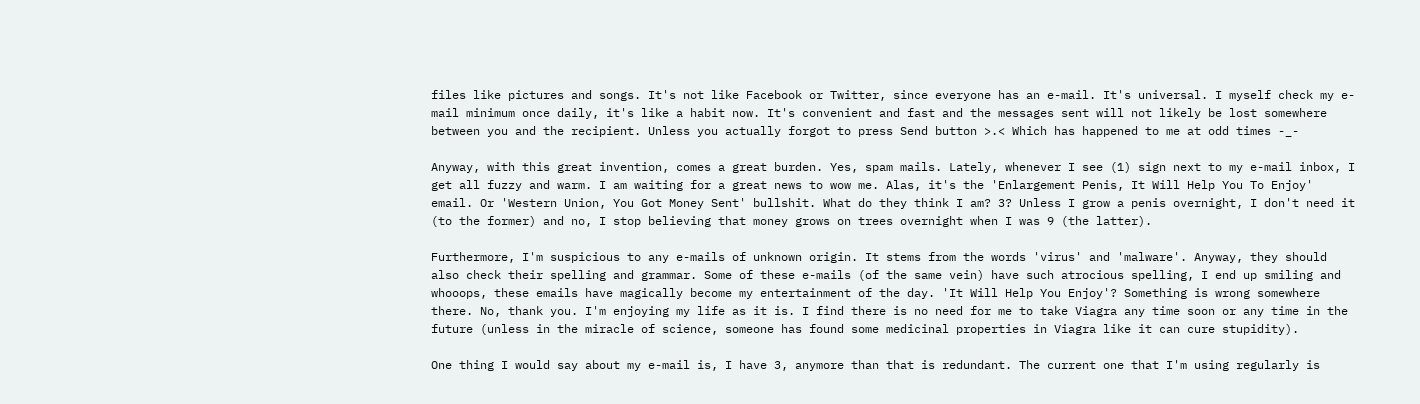files like pictures and songs. It's not like Facebook or Twitter, since everyone has an e-mail. It's universal. I myself check my e-mail minimum once daily, it's like a habit now. It's convenient and fast and the messages sent will not likely be lost somewhere between you and the recipient. Unless you actually forgot to press Send button >.< Which has happened to me at odd times -_-

Anyway, with this great invention, comes a great burden. Yes, spam mails. Lately, whenever I see (1) sign next to my e-mail inbox, I get all fuzzy and warm. I am waiting for a great news to wow me. Alas, it's the 'Enlargement Penis, It Will Help You To Enjoy' email. Or 'Western Union, You Got Money Sent' bullshit. What do they think I am? 3? Unless I grow a penis overnight, I don't need it (to the former) and no, I stop believing that money grows on trees overnight when I was 9 (the latter).

Furthermore, I'm suspicious to any e-mails of unknown origin. It stems from the words 'virus' and 'malware'. Anyway, they should also check their spelling and grammar. Some of these e-mails (of the same vein) have such atrocious spelling, I end up smiling and whooops, these emails have magically become my entertainment of the day. 'It Will Help You Enjoy'? Something is wrong somewhere there. No, thank you. I'm enjoying my life as it is. I find there is no need for me to take Viagra any time soon or any time in the future (unless in the miracle of science, someone has found some medicinal properties in Viagra like it can cure stupidity).

One thing I would say about my e-mail is, I have 3, anymore than that is redundant. The current one that I'm using regularly is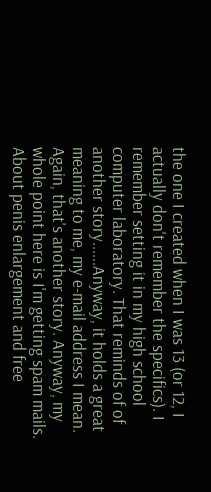the one I created when I was 13 (or 12, I actually don't remember the specifics). I remember setting it in my high school computer laboratory. That reminds of of another story......Anyway, it holds a great meaning to me, my e-mail address I mean. Again, that's another story. Anyway, my whole point here is I'm getting spam mails. About penis enlargement and free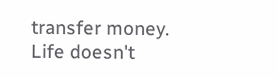transfer money. Life doesn't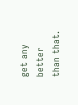get any better than that.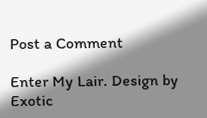Post a Comment

Enter My Lair. Design by Exotic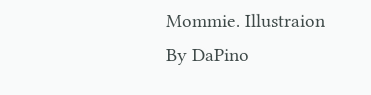Mommie. Illustraion By DaPino